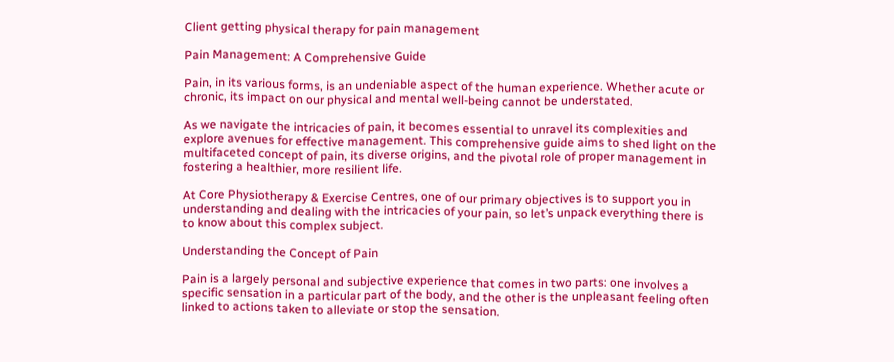Client getting physical therapy for pain management

Pain Management: A Comprehensive Guide

Pain, in its various forms, is an undeniable aspect of the human experience. Whether acute or chronic, its impact on our physical and mental well-being cannot be understated.

As we navigate the intricacies of pain, it becomes essential to unravel its complexities and explore avenues for effective management. This comprehensive guide aims to shed light on the multifaceted concept of pain, its diverse origins, and the pivotal role of proper management in fostering a healthier, more resilient life.

At Core Physiotherapy & Exercise Centres, one of our primary objectives is to support you in understanding and dealing with the intricacies of your pain, so let’s unpack everything there is to know about this complex subject.

Understanding the Concept of Pain

Pain is a largely personal and subjective experience that comes in two parts: one involves a specific sensation in a particular part of the body, and the other is the unpleasant feeling often linked to actions taken to alleviate or stop the sensation.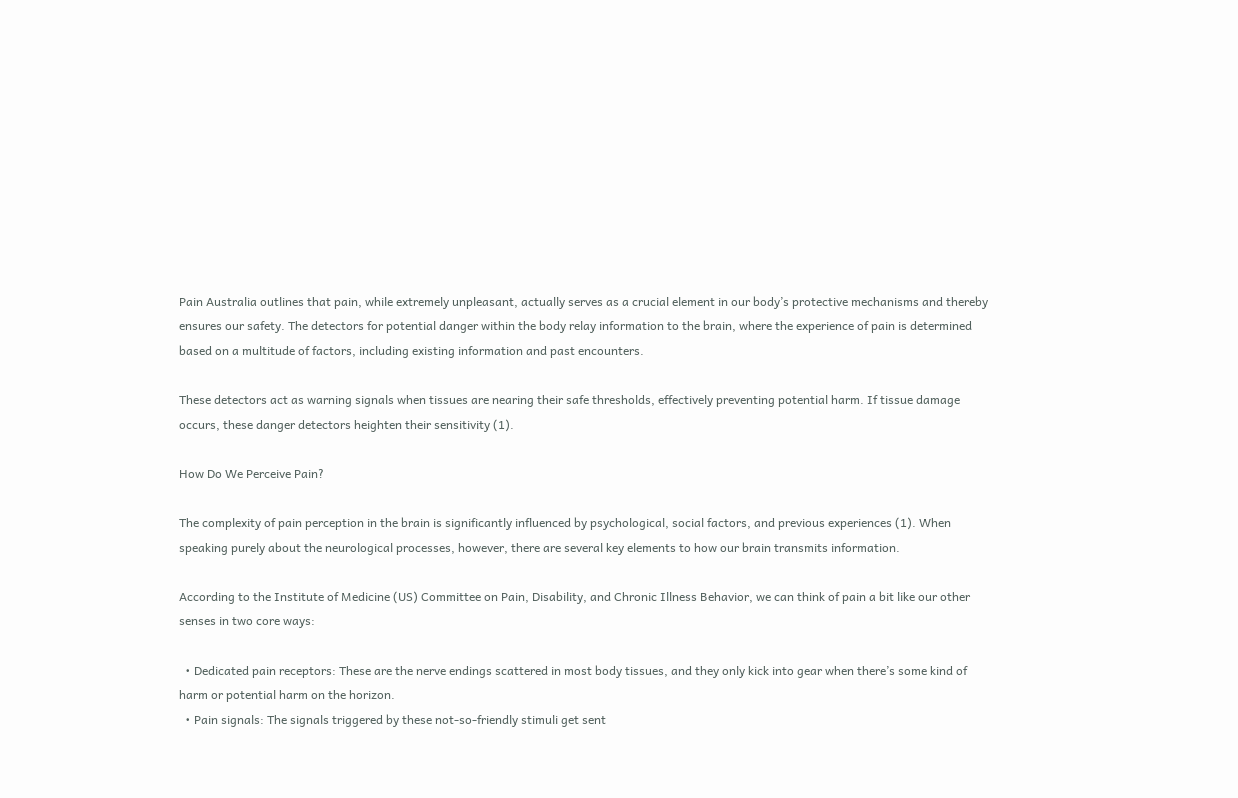Pain Australia outlines that pain, while extremely unpleasant, actually serves as a crucial element in our body’s protective mechanisms and thereby ensures our safety. The detectors for potential danger within the body relay information to the brain, where the experience of pain is determined based on a multitude of factors, including existing information and past encounters.

These detectors act as warning signals when tissues are nearing their safe thresholds, effectively preventing potential harm. If tissue damage occurs, these danger detectors heighten their sensitivity (1).

How Do We Perceive Pain?

The complexity of pain perception in the brain is significantly influenced by psychological, social factors, and previous experiences (1). When speaking purely about the neurological processes, however, there are several key elements to how our brain transmits information.

According to the Institute of Medicine (US) Committee on Pain, Disability, and Chronic Illness Behavior, we can think of pain a bit like our other senses in two core ways:

  • Dedicated pain receptors: These are the nerve endings scattered in most body tissues, and they only kick into gear when there’s some kind of harm or potential harm on the horizon.
  • Pain signals: The signals triggered by these not-so-friendly stimuli get sent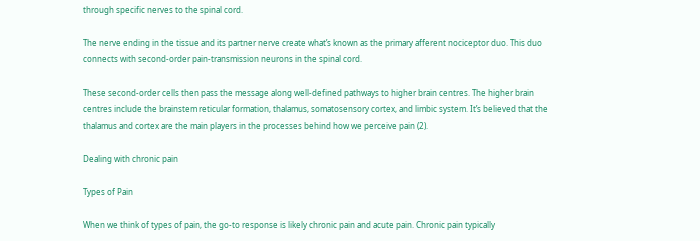through specific nerves to the spinal cord.

The nerve ending in the tissue and its partner nerve create what’s known as the primary afferent nociceptor duo. This duo connects with second-order pain-transmission neurons in the spinal cord.

These second-order cells then pass the message along well-defined pathways to higher brain centres. The higher brain centres include the brainstem reticular formation, thalamus, somatosensory cortex, and limbic system. It’s believed that the thalamus and cortex are the main players in the processes behind how we perceive pain (2).

Dealing with chronic pain

Types of Pain

When we think of types of pain, the go-to response is likely chronic pain and acute pain. Chronic pain typically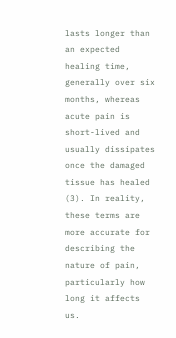lasts longer than an expected healing time, generally over six months, whereas acute pain is short-lived and usually dissipates once the damaged tissue has healed (3). In reality, these terms are more accurate for describing the nature of pain, particularly how long it affects us.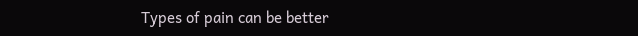Types of pain can be better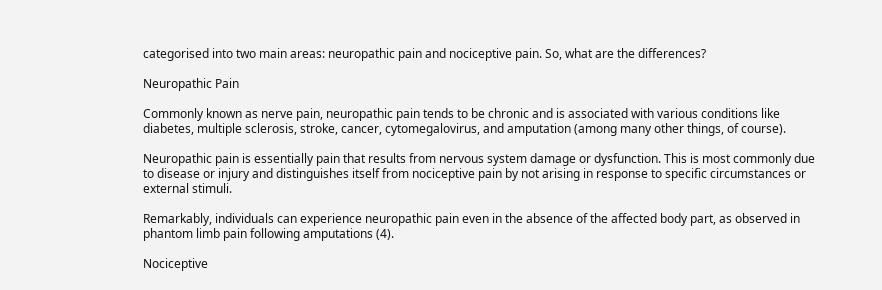categorised into two main areas: neuropathic pain and nociceptive pain. So, what are the differences?

Neuropathic Pain

Commonly known as nerve pain, neuropathic pain tends to be chronic and is associated with various conditions like diabetes, multiple sclerosis, stroke, cancer, cytomegalovirus, and amputation (among many other things, of course).

Neuropathic pain is essentially pain that results from nervous system damage or dysfunction. This is most commonly due to disease or injury and distinguishes itself from nociceptive pain by not arising in response to specific circumstances or external stimuli.

Remarkably, individuals can experience neuropathic pain even in the absence of the affected body part, as observed in phantom limb pain following amputations (4).

Nociceptive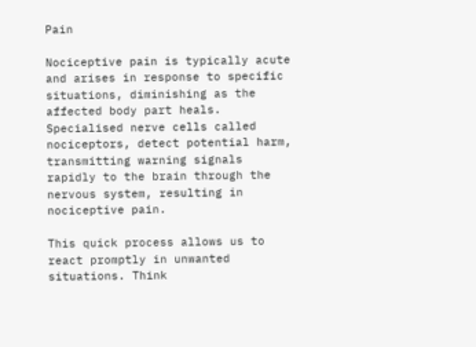Pain

Nociceptive pain is typically acute and arises in response to specific situations, diminishing as the affected body part heals. Specialised nerve cells called nociceptors, detect potential harm, transmitting warning signals rapidly to the brain through the nervous system, resulting in nociceptive pain.

This quick process allows us to react promptly in unwanted situations. Think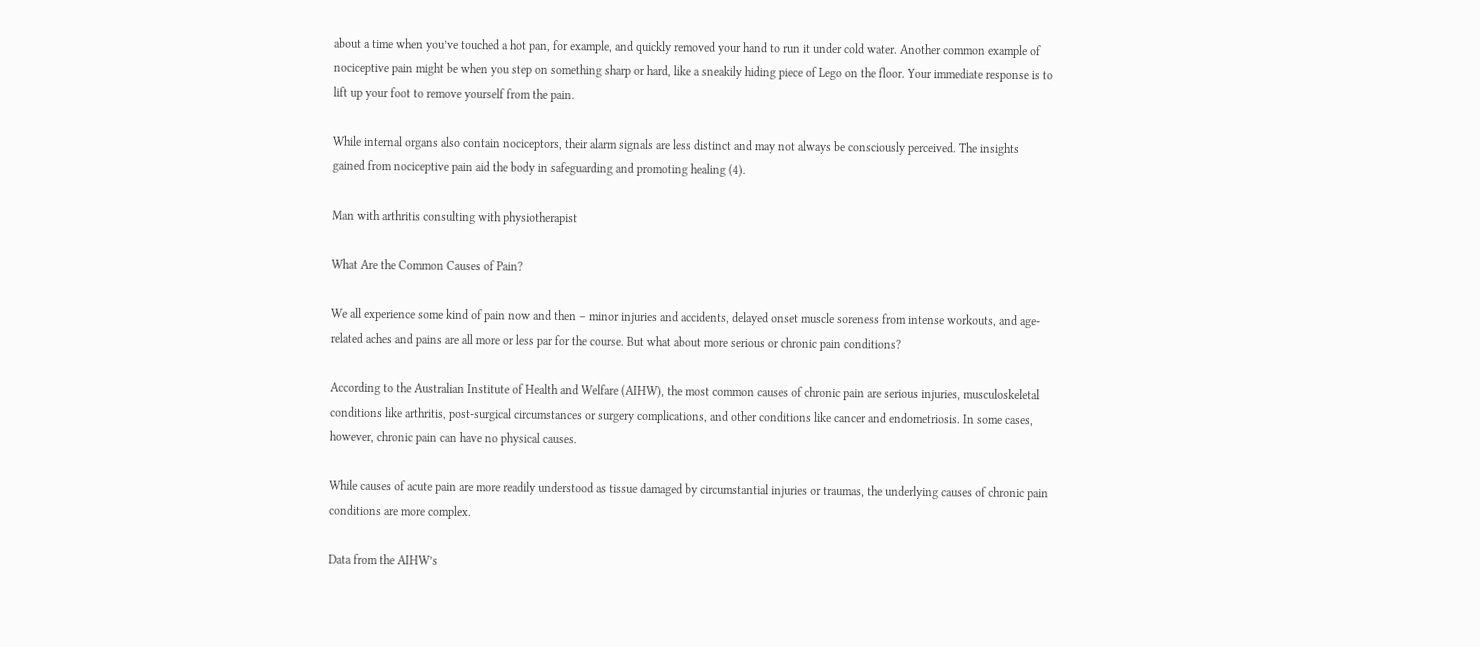about a time when you’ve touched a hot pan, for example, and quickly removed your hand to run it under cold water. Another common example of nociceptive pain might be when you step on something sharp or hard, like a sneakily hiding piece of Lego on the floor. Your immediate response is to lift up your foot to remove yourself from the pain.

While internal organs also contain nociceptors, their alarm signals are less distinct and may not always be consciously perceived. The insights gained from nociceptive pain aid the body in safeguarding and promoting healing (4).

Man with arthritis consulting with physiotherapist

What Are the Common Causes of Pain?

We all experience some kind of pain now and then – minor injuries and accidents, delayed onset muscle soreness from intense workouts, and age-related aches and pains are all more or less par for the course. But what about more serious or chronic pain conditions?

According to the Australian Institute of Health and Welfare (AIHW), the most common causes of chronic pain are serious injuries, musculoskeletal conditions like arthritis, post-surgical circumstances or surgery complications, and other conditions like cancer and endometriosis. In some cases, however, chronic pain can have no physical causes.

While causes of acute pain are more readily understood as tissue damaged by circumstantial injuries or traumas, the underlying causes of chronic pain conditions are more complex.

Data from the AIHW’s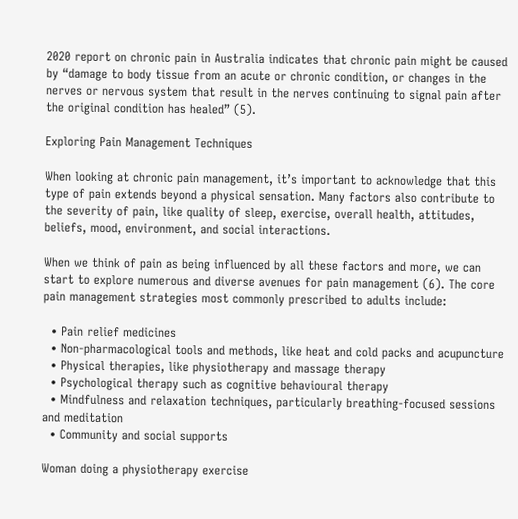2020 report on chronic pain in Australia indicates that chronic pain might be caused by “damage to body tissue from an acute or chronic condition, or changes in the nerves or nervous system that result in the nerves continuing to signal pain after the original condition has healed” (5).

Exploring Pain Management Techniques

When looking at chronic pain management, it’s important to acknowledge that this type of pain extends beyond a physical sensation. Many factors also contribute to the severity of pain, like quality of sleep, exercise, overall health, attitudes, beliefs, mood, environment, and social interactions.

When we think of pain as being influenced by all these factors and more, we can start to explore numerous and diverse avenues for pain management (6). The core pain management strategies most commonly prescribed to adults include:

  • Pain relief medicines
  • Non-pharmacological tools and methods, like heat and cold packs and acupuncture
  • Physical therapies, like physiotherapy and massage therapy
  • Psychological therapy such as cognitive behavioural therapy
  • Mindfulness and relaxation techniques, particularly breathing-focused sessions and meditation
  • Community and social supports

Woman doing a physiotherapy exercise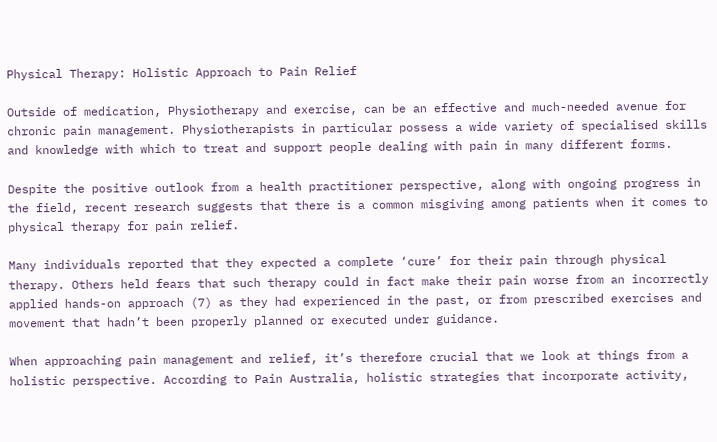Physical Therapy: Holistic Approach to Pain Relief

Outside of medication, Physiotherapy and exercise, can be an effective and much-needed avenue for chronic pain management. Physiotherapists in particular possess a wide variety of specialised skills and knowledge with which to treat and support people dealing with pain in many different forms.

Despite the positive outlook from a health practitioner perspective, along with ongoing progress in the field, recent research suggests that there is a common misgiving among patients when it comes to physical therapy for pain relief.

Many individuals reported that they expected a complete ‘cure’ for their pain through physical therapy. Others held fears that such therapy could in fact make their pain worse from an incorrectly applied hands-on approach (7) as they had experienced in the past, or from prescribed exercises and movement that hadn’t been properly planned or executed under guidance.

When approaching pain management and relief, it’s therefore crucial that we look at things from a holistic perspective. According to Pain Australia, holistic strategies that incorporate activity,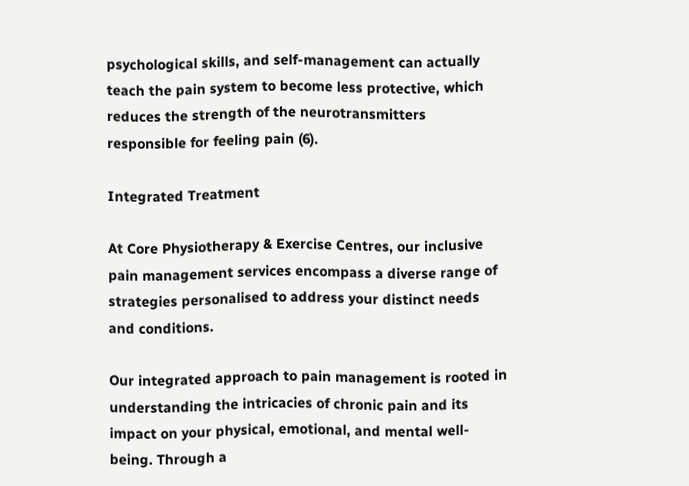psychological skills, and self-management can actually teach the pain system to become less protective, which reduces the strength of the neurotransmitters responsible for feeling pain (6).

Integrated Treatment

At Core Physiotherapy & Exercise Centres, our inclusive pain management services encompass a diverse range of strategies personalised to address your distinct needs and conditions.

Our integrated approach to pain management is rooted in understanding the intricacies of chronic pain and its impact on your physical, emotional, and mental well-being. Through a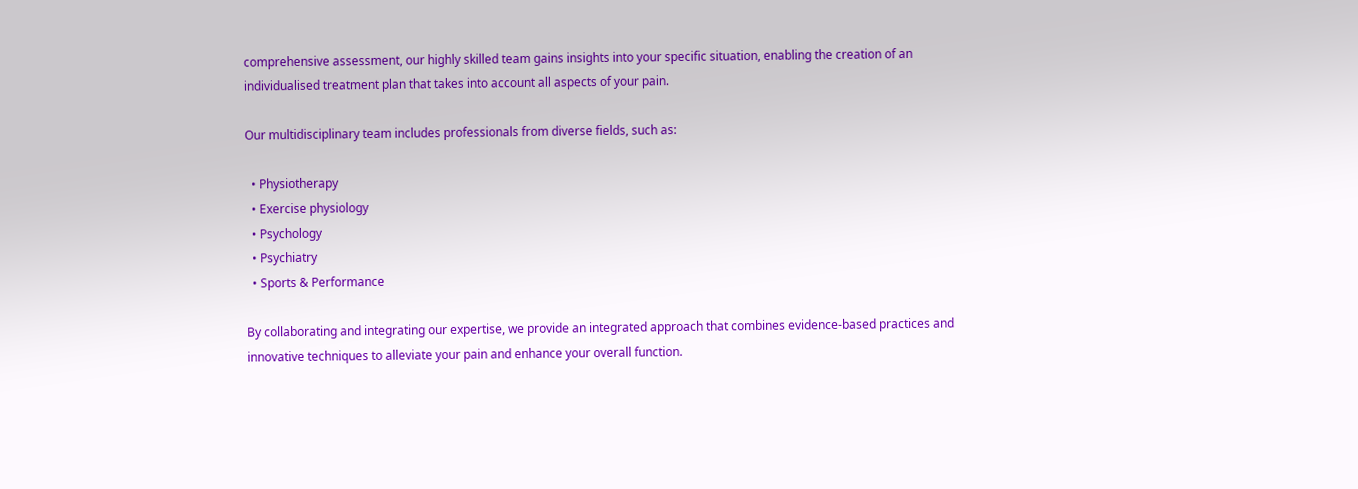comprehensive assessment, our highly skilled team gains insights into your specific situation, enabling the creation of an individualised treatment plan that takes into account all aspects of your pain.

Our multidisciplinary team includes professionals from diverse fields, such as:

  • Physiotherapy
  • Exercise physiology
  • Psychology
  • Psychiatry
  • Sports & Performance

By collaborating and integrating our expertise, we provide an integrated approach that combines evidence-based practices and innovative techniques to alleviate your pain and enhance your overall function.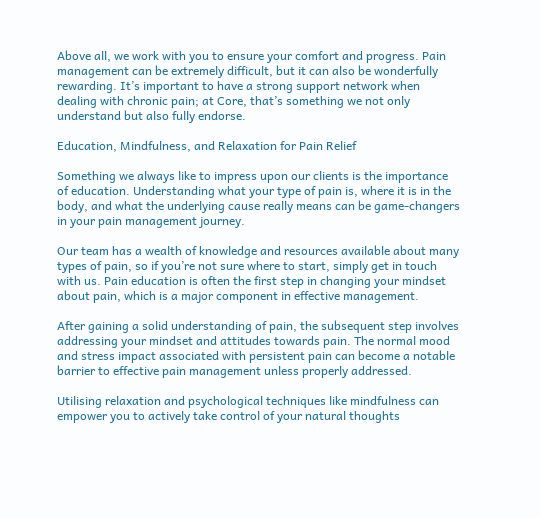Above all, we work with you to ensure your comfort and progress. Pain management can be extremely difficult, but it can also be wonderfully rewarding. It’s important to have a strong support network when dealing with chronic pain; at Core, that’s something we not only understand but also fully endorse.

Education, Mindfulness, and Relaxation for Pain Relief

Something we always like to impress upon our clients is the importance of education. Understanding what your type of pain is, where it is in the body, and what the underlying cause really means can be game-changers in your pain management journey.

Our team has a wealth of knowledge and resources available about many types of pain, so if you’re not sure where to start, simply get in touch with us. Pain education is often the first step in changing your mindset about pain, which is a major component in effective management.

After gaining a solid understanding of pain, the subsequent step involves addressing your mindset and attitudes towards pain. The normal mood and stress impact associated with persistent pain can become a notable barrier to effective pain management unless properly addressed.

Utilising relaxation and psychological techniques like mindfulness can empower you to actively take control of your natural thoughts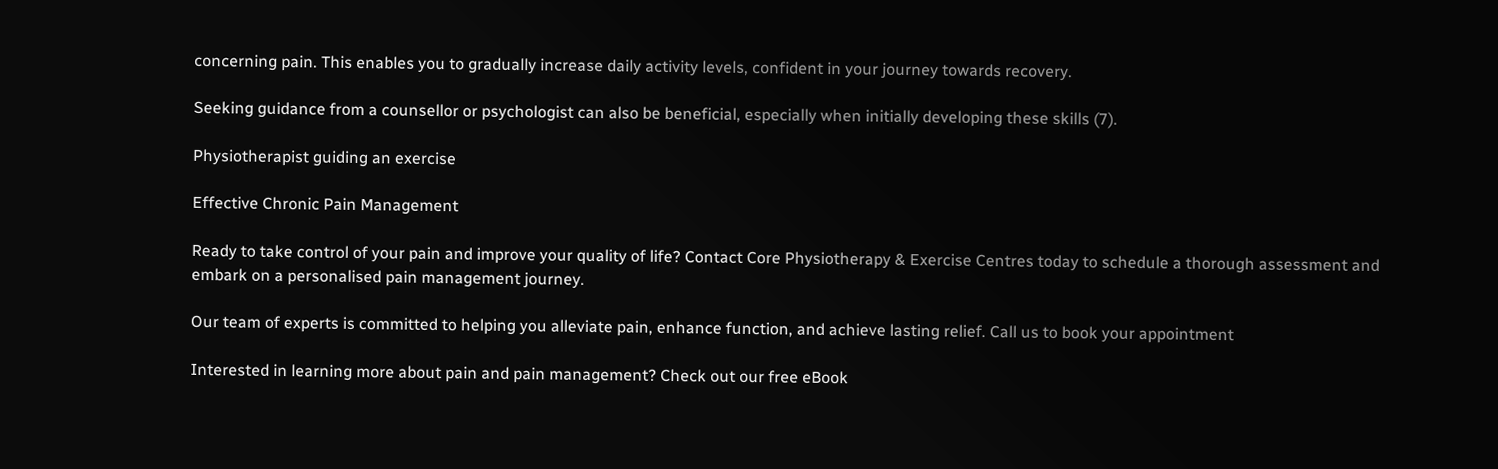concerning pain. This enables you to gradually increase daily activity levels, confident in your journey towards recovery.

Seeking guidance from a counsellor or psychologist can also be beneficial, especially when initially developing these skills (7).

Physiotherapist guiding an exercise

Effective Chronic Pain Management

Ready to take control of your pain and improve your quality of life? Contact Core Physiotherapy & Exercise Centres today to schedule a thorough assessment and embark on a personalised pain management journey.

Our team of experts is committed to helping you alleviate pain, enhance function, and achieve lasting relief. Call us to book your appointment

Interested in learning more about pain and pain management? Check out our free eBook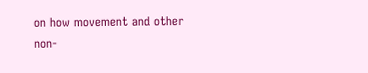on how movement and other non-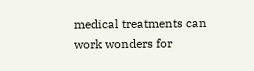medical treatments can work wonders for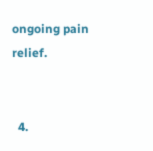ongoing pain relief.


  4.